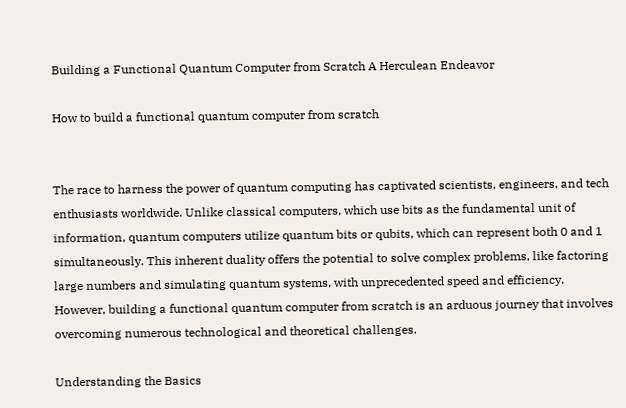Building a Functional Quantum Computer from Scratch A Herculean Endeavor

How to build a functional quantum computer from scratch


The race to harness the power of quantum computing has captivated scientists, engineers, and tech enthusiasts worldwide. Unlike classical computers, which use bits as the fundamental unit of information, quantum computers utilize quantum bits or qubits, which can represent both 0 and 1 simultaneously. This inherent duality offers the potential to solve complex problems, like factoring large numbers and simulating quantum systems, with unprecedented speed and efficiency. However, building a functional quantum computer from scratch is an arduous journey that involves overcoming numerous technological and theoretical challenges.

Understanding the Basics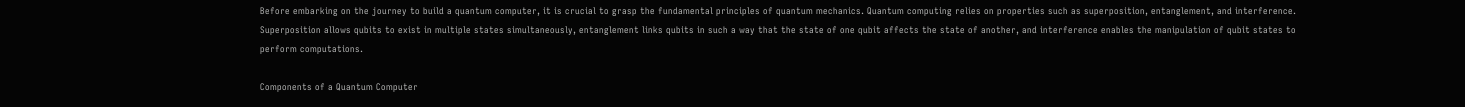Before embarking on the journey to build a quantum computer, it is crucial to grasp the fundamental principles of quantum mechanics. Quantum computing relies on properties such as superposition, entanglement, and interference. Superposition allows qubits to exist in multiple states simultaneously, entanglement links qubits in such a way that the state of one qubit affects the state of another, and interference enables the manipulation of qubit states to perform computations.

Components of a Quantum Computer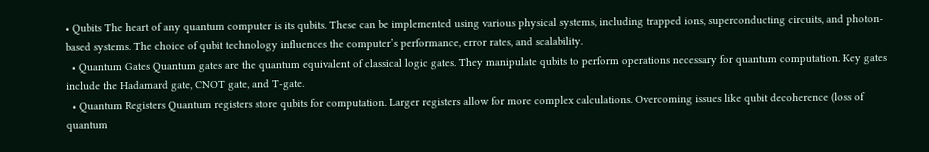• Qubits The heart of any quantum computer is its qubits. These can be implemented using various physical systems, including trapped ions, superconducting circuits, and photon-based systems. The choice of qubit technology influences the computer’s performance, error rates, and scalability.
  • Quantum Gates Quantum gates are the quantum equivalent of classical logic gates. They manipulate qubits to perform operations necessary for quantum computation. Key gates include the Hadamard gate, CNOT gate, and T-gate.
  • Quantum Registers Quantum registers store qubits for computation. Larger registers allow for more complex calculations. Overcoming issues like qubit decoherence (loss of quantum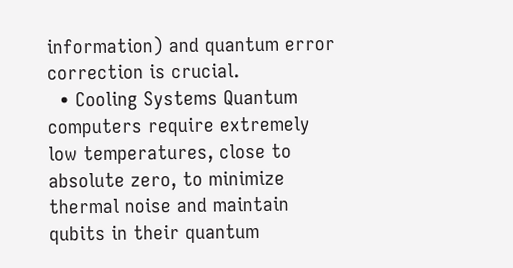information) and quantum error correction is crucial.
  • Cooling Systems Quantum computers require extremely low temperatures, close to absolute zero, to minimize thermal noise and maintain qubits in their quantum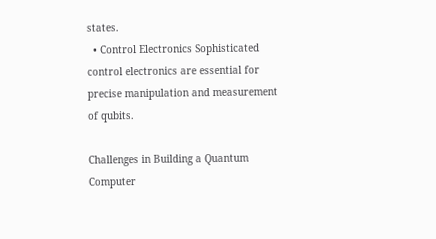states.
  • Control Electronics Sophisticated control electronics are essential for precise manipulation and measurement of qubits.

Challenges in Building a Quantum Computer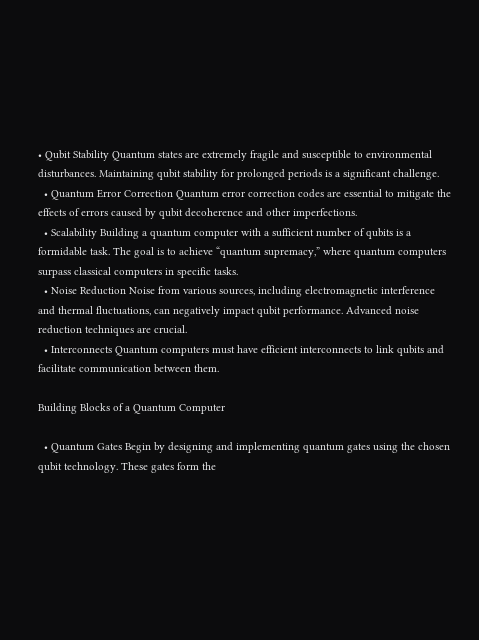• Qubit Stability Quantum states are extremely fragile and susceptible to environmental disturbances. Maintaining qubit stability for prolonged periods is a significant challenge.
  • Quantum Error Correction Quantum error correction codes are essential to mitigate the effects of errors caused by qubit decoherence and other imperfections.
  • Scalability Building a quantum computer with a sufficient number of qubits is a formidable task. The goal is to achieve “quantum supremacy,” where quantum computers surpass classical computers in specific tasks.
  • Noise Reduction Noise from various sources, including electromagnetic interference and thermal fluctuations, can negatively impact qubit performance. Advanced noise reduction techniques are crucial.
  • Interconnects Quantum computers must have efficient interconnects to link qubits and facilitate communication between them.

Building Blocks of a Quantum Computer

  • Quantum Gates Begin by designing and implementing quantum gates using the chosen qubit technology. These gates form the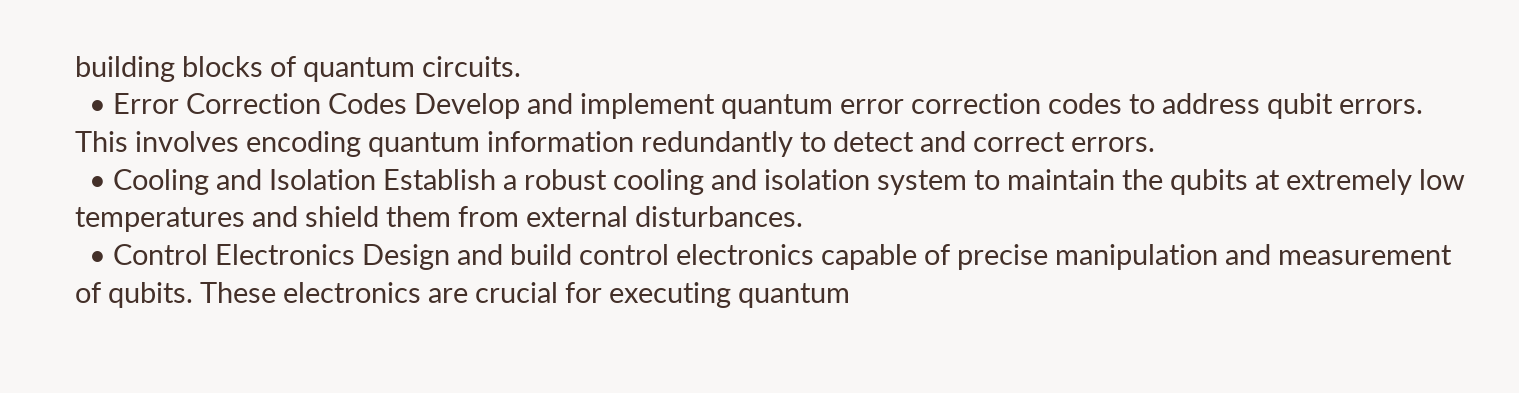building blocks of quantum circuits.
  • Error Correction Codes Develop and implement quantum error correction codes to address qubit errors. This involves encoding quantum information redundantly to detect and correct errors.
  • Cooling and Isolation Establish a robust cooling and isolation system to maintain the qubits at extremely low temperatures and shield them from external disturbances.
  • Control Electronics Design and build control electronics capable of precise manipulation and measurement of qubits. These electronics are crucial for executing quantum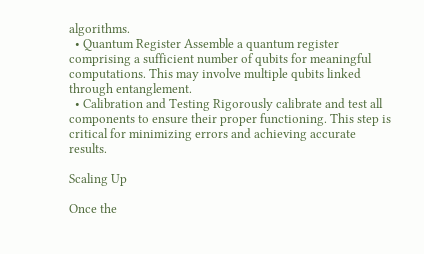algorithms.
  • Quantum Register Assemble a quantum register comprising a sufficient number of qubits for meaningful computations. This may involve multiple qubits linked through entanglement.
  • Calibration and Testing Rigorously calibrate and test all components to ensure their proper functioning. This step is critical for minimizing errors and achieving accurate results.

Scaling Up

Once the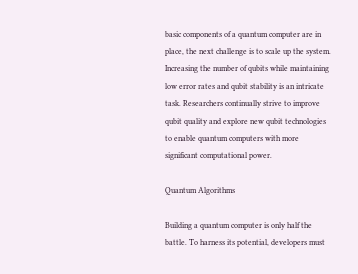basic components of a quantum computer are in place, the next challenge is to scale up the system. Increasing the number of qubits while maintaining low error rates and qubit stability is an intricate task. Researchers continually strive to improve qubit quality and explore new qubit technologies to enable quantum computers with more significant computational power.

Quantum Algorithms

Building a quantum computer is only half the battle. To harness its potential, developers must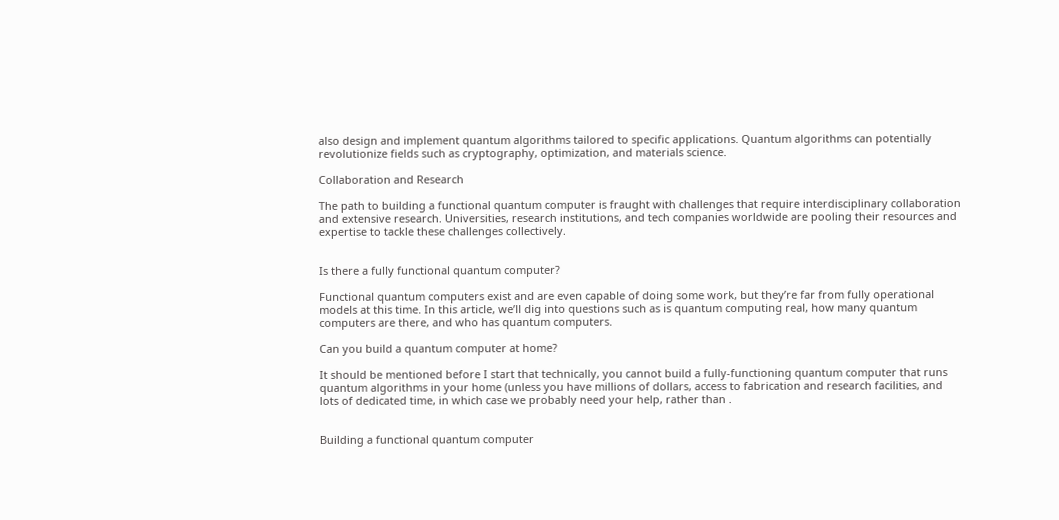also design and implement quantum algorithms tailored to specific applications. Quantum algorithms can potentially revolutionize fields such as cryptography, optimization, and materials science.

Collaboration and Research

The path to building a functional quantum computer is fraught with challenges that require interdisciplinary collaboration and extensive research. Universities, research institutions, and tech companies worldwide are pooling their resources and expertise to tackle these challenges collectively.


Is there a fully functional quantum computer?

Functional quantum computers exist and are even capable of doing some work, but they’re far from fully operational models at this time. In this article, we’ll dig into questions such as is quantum computing real, how many quantum computers are there, and who has quantum computers.

Can you build a quantum computer at home?

It should be mentioned before I start that technically, you cannot build a fully-functioning quantum computer that runs quantum algorithms in your home (unless you have millions of dollars, access to fabrication and research facilities, and lots of dedicated time, in which case we probably need your help, rather than .


Building a functional quantum computer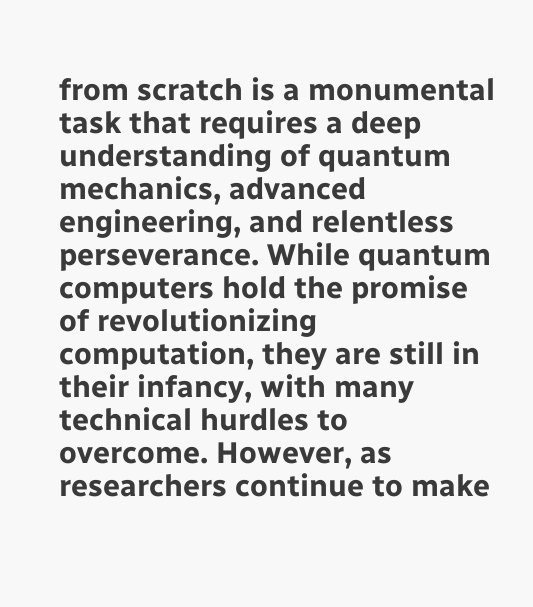from scratch is a monumental task that requires a deep understanding of quantum mechanics, advanced engineering, and relentless perseverance. While quantum computers hold the promise of revolutionizing computation, they are still in their infancy, with many technical hurdles to overcome. However, as researchers continue to make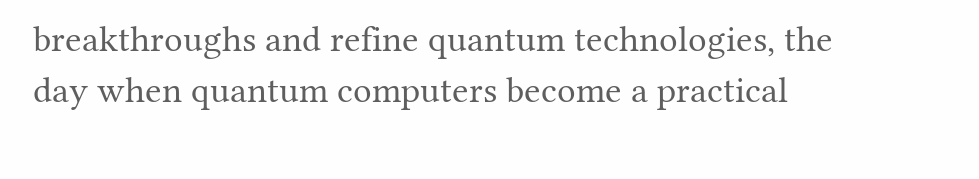breakthroughs and refine quantum technologies, the day when quantum computers become a practical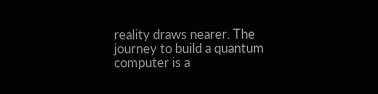reality draws nearer. The journey to build a quantum computer is a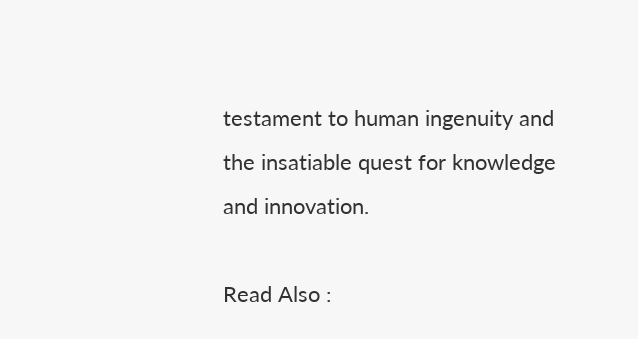testament to human ingenuity and the insatiable quest for knowledge and innovation.

Read Also :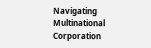Navigating Multinational Corporation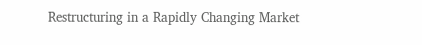Restructuring in a Rapidly Changing Market